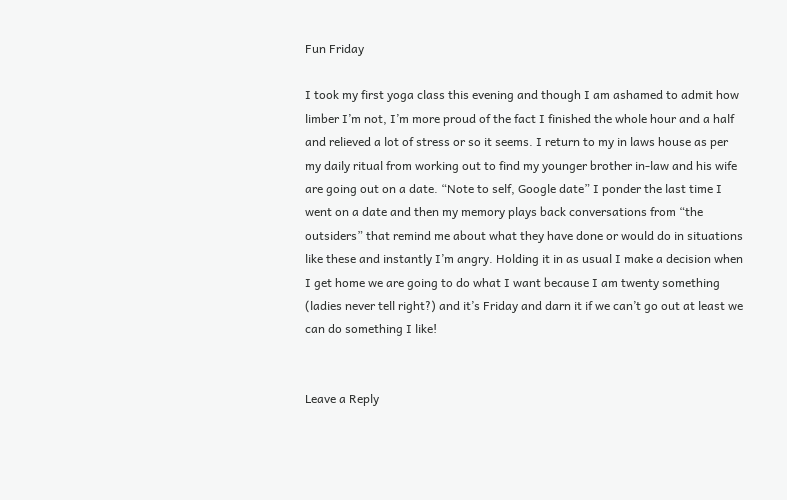Fun Friday

I took my first yoga class this evening and though I am ashamed to admit how limber I’m not, I’m more proud of the fact I finished the whole hour and a half and relieved a lot of stress or so it seems. I return to my in laws house as per my daily ritual from working out to find my younger brother in-law and his wife are going out on a date. “Note to self, Google date” I ponder the last time I went on a date and then my memory plays back conversations from “the outsiders” that remind me about what they have done or would do in situations like these and instantly I’m angry. Holding it in as usual I make a decision when I get home we are going to do what I want because I am twenty something (ladies never tell right?) and it’s Friday and darn it if we can’t go out at least we can do something I like!


Leave a Reply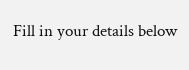Fill in your details below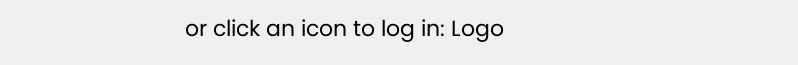or click an icon to log in: Logo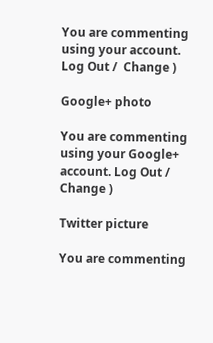You are commenting using your account. Log Out /  Change )

Google+ photo

You are commenting using your Google+ account. Log Out /  Change )

Twitter picture

You are commenting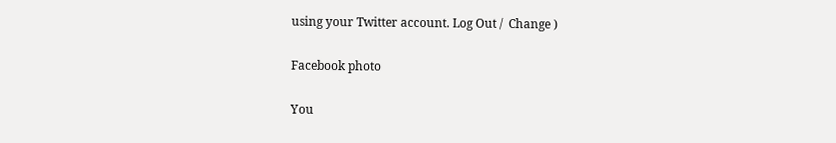using your Twitter account. Log Out /  Change )

Facebook photo

You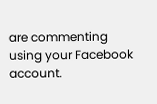are commenting using your Facebook account.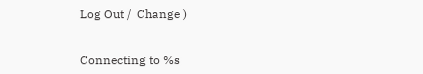Log Out /  Change )


Connecting to %s